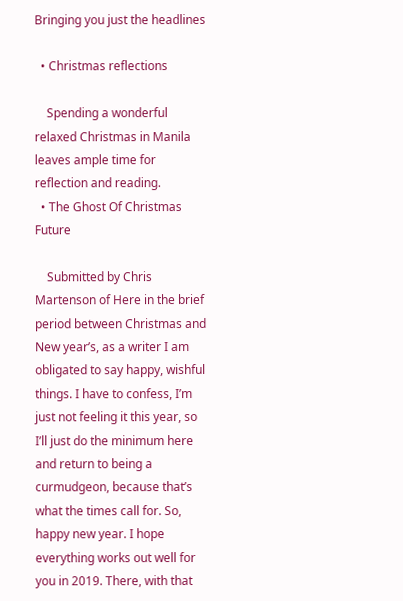Bringing you just the headlines

  • Christmas reflections

    Spending a wonderful relaxed Christmas in Manila leaves ample time for reflection and reading.
  • The Ghost Of Christmas Future

    Submitted by Chris Martenson of Here in the brief period between Christmas and New year’s, as a writer I am obligated to say happy, wishful things. I have to confess, I’m just not feeling it this year, so I’ll just do the minimum here and return to being a curmudgeon, because that’s what the times call for. So, happy new year. I hope everything works out well for you in 2019. There, with that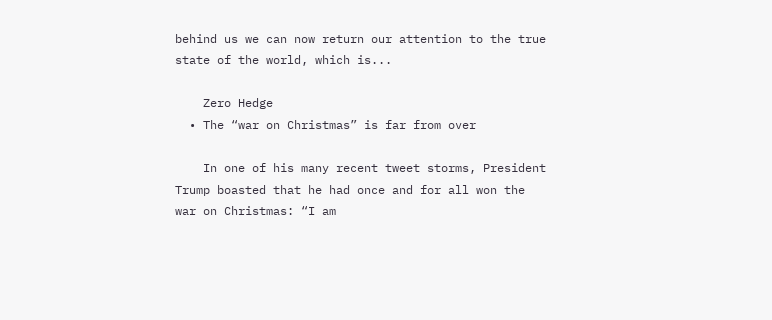behind us we can now return our attention to the true state of the world, which is...

    Zero Hedge
  • The “war on Christmas” is far from over

    In one of his many recent tweet storms, President Trump boasted that he had once and for all won the war on Christmas: “I am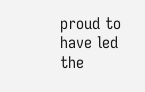proud to have led the